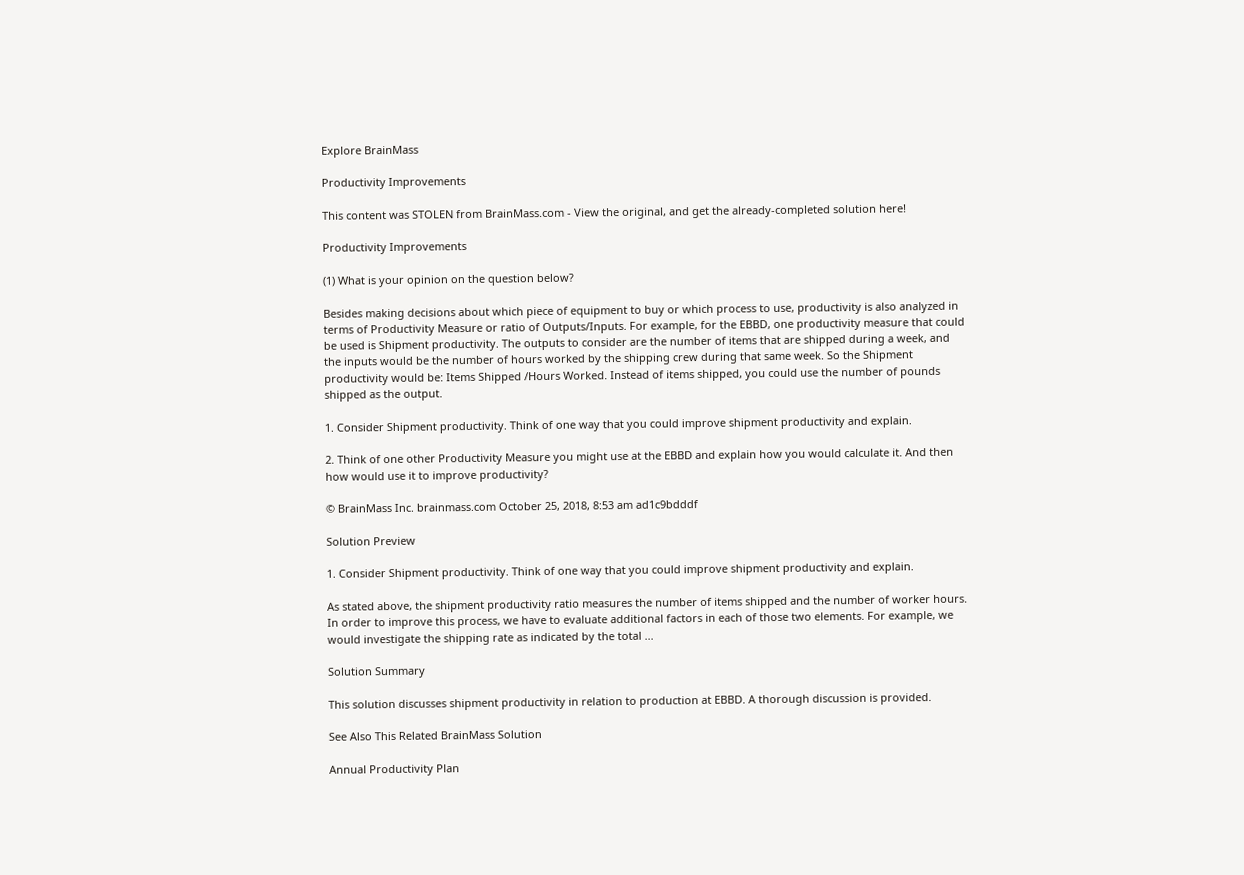Explore BrainMass

Productivity Improvements

This content was STOLEN from BrainMass.com - View the original, and get the already-completed solution here!

Productivity Improvements

(1) What is your opinion on the question below?

Besides making decisions about which piece of equipment to buy or which process to use, productivity is also analyzed in terms of Productivity Measure or ratio of Outputs/Inputs. For example, for the EBBD, one productivity measure that could be used is Shipment productivity. The outputs to consider are the number of items that are shipped during a week, and the inputs would be the number of hours worked by the shipping crew during that same week. So the Shipment productivity would be: Items Shipped /Hours Worked. Instead of items shipped, you could use the number of pounds shipped as the output.

1. Consider Shipment productivity. Think of one way that you could improve shipment productivity and explain.

2. Think of one other Productivity Measure you might use at the EBBD and explain how you would calculate it. And then how would use it to improve productivity?

© BrainMass Inc. brainmass.com October 25, 2018, 8:53 am ad1c9bdddf

Solution Preview

1. Consider Shipment productivity. Think of one way that you could improve shipment productivity and explain.

As stated above, the shipment productivity ratio measures the number of items shipped and the number of worker hours. In order to improve this process, we have to evaluate additional factors in each of those two elements. For example, we would investigate the shipping rate as indicated by the total ...

Solution Summary

This solution discusses shipment productivity in relation to production at EBBD. A thorough discussion is provided.

See Also This Related BrainMass Solution

Annual Productivity Plan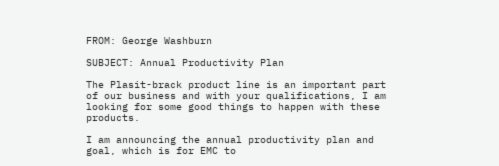FROM: George Washburn

SUBJECT: Annual Productivity Plan

The Plasit-brack product line is an important part of our business and with your qualifications, I am looking for some good things to happen with these products.

I am announcing the annual productivity plan and goal, which is for EMC to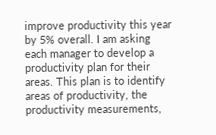improve productivity this year by 5% overall. I am asking each manager to develop a productivity plan for their areas. This plan is to identify areas of productivity, the productivity measurements,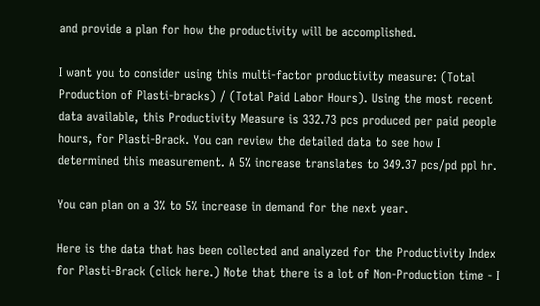and provide a plan for how the productivity will be accomplished.

I want you to consider using this multi-factor productivity measure: (Total Production of Plasti-bracks) / (Total Paid Labor Hours). Using the most recent data available, this Productivity Measure is 332.73 pcs produced per paid people hours, for Plasti-Brack. You can review the detailed data to see how I determined this measurement. A 5% increase translates to 349.37 pcs/pd ppl hr.

You can plan on a 3% to 5% increase in demand for the next year.

Here is the data that has been collected and analyzed for the Productivity Index for Plasti-Brack (click here.) Note that there is a lot of Non-Production time - I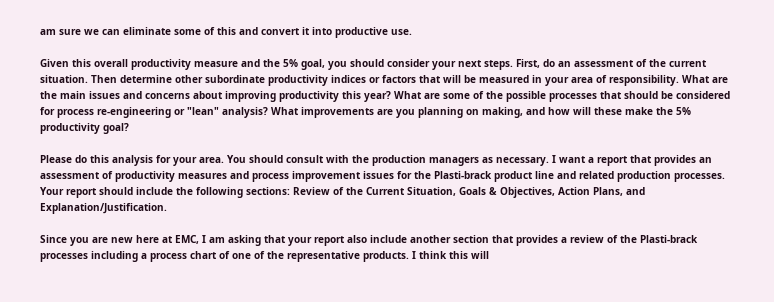am sure we can eliminate some of this and convert it into productive use.

Given this overall productivity measure and the 5% goal, you should consider your next steps. First, do an assessment of the current situation. Then determine other subordinate productivity indices or factors that will be measured in your area of responsibility. What are the main issues and concerns about improving productivity this year? What are some of the possible processes that should be considered for process re-engineering or "lean" analysis? What improvements are you planning on making, and how will these make the 5% productivity goal?

Please do this analysis for your area. You should consult with the production managers as necessary. I want a report that provides an assessment of productivity measures and process improvement issues for the Plasti-brack product line and related production processes. Your report should include the following sections: Review of the Current Situation, Goals & Objectives, Action Plans, and Explanation/Justification.

Since you are new here at EMC, I am asking that your report also include another section that provides a review of the Plasti-brack processes including a process chart of one of the representative products. I think this will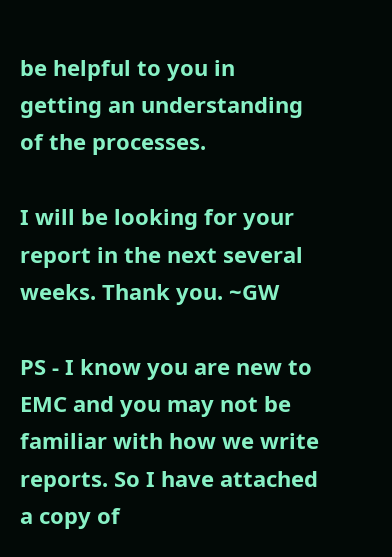be helpful to you in getting an understanding of the processes.

I will be looking for your report in the next several weeks. Thank you. ~GW

PS - I know you are new to EMC and you may not be familiar with how we write reports. So I have attached a copy of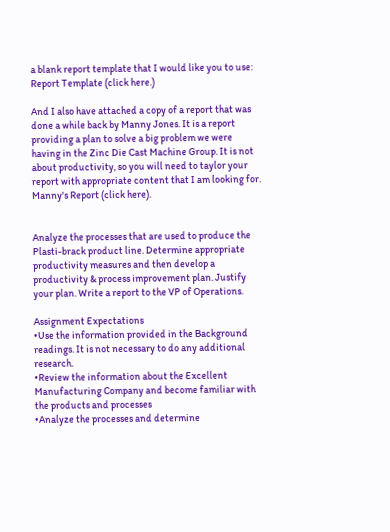a blank report template that I would like you to use: Report Template (click here.)

And I also have attached a copy of a report that was done a while back by Manny Jones. It is a report providing a plan to solve a big problem we were having in the Zinc Die Cast Machine Group. It is not about productivity, so you will need to taylor your report with appropriate content that I am looking for. Manny's Report (click here).


Analyze the processes that are used to produce the Plasti-brack product line. Determine appropriate productivity measures and then develop a productivity & process improvement plan. Justify your plan. Write a report to the VP of Operations.

Assignment Expectations
•Use the information provided in the Background readings. It is not necessary to do any additional research.
•Review the information about the Excellent Manufacturing Company and become familiar with the products and processes
•Analyze the processes and determine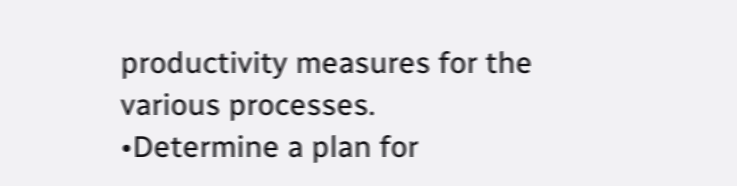productivity measures for the various processes.
•Determine a plan for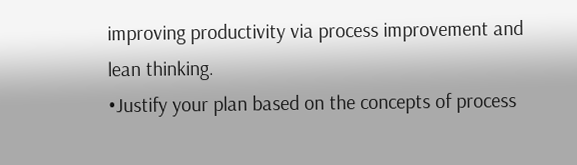improving productivity via process improvement and lean thinking.
•Justify your plan based on the concepts of process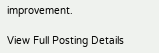improvement.

View Full Posting Details